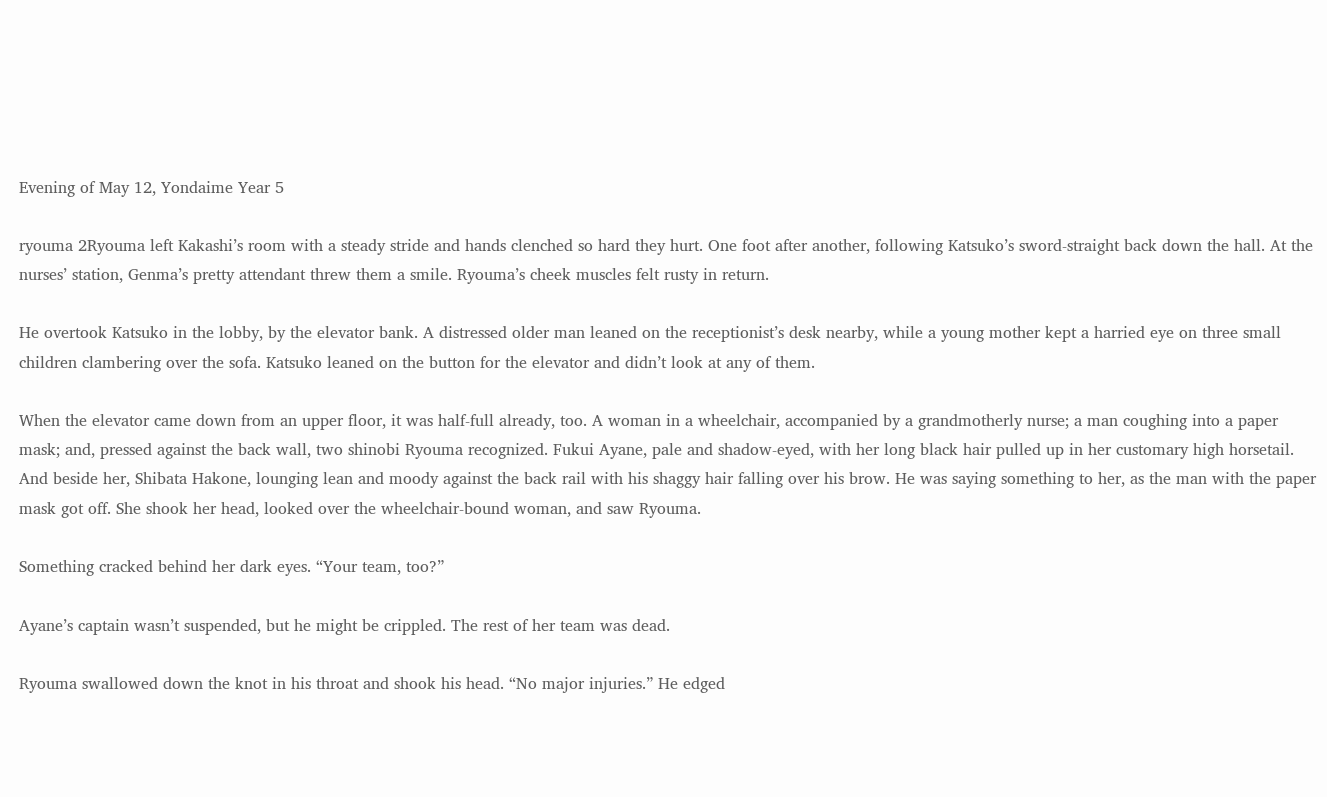Evening of May 12, Yondaime Year 5

ryouma 2Ryouma left Kakashi’s room with a steady stride and hands clenched so hard they hurt. One foot after another, following Katsuko’s sword-straight back down the hall. At the nurses’ station, Genma’s pretty attendant threw them a smile. Ryouma’s cheek muscles felt rusty in return.

He overtook Katsuko in the lobby, by the elevator bank. A distressed older man leaned on the receptionist’s desk nearby, while a young mother kept a harried eye on three small children clambering over the sofa. Katsuko leaned on the button for the elevator and didn’t look at any of them.

When the elevator came down from an upper floor, it was half-full already, too. A woman in a wheelchair, accompanied by a grandmotherly nurse; a man coughing into a paper mask; and, pressed against the back wall, two shinobi Ryouma recognized. Fukui Ayane, pale and shadow-eyed, with her long black hair pulled up in her customary high horsetail. And beside her, Shibata Hakone, lounging lean and moody against the back rail with his shaggy hair falling over his brow. He was saying something to her, as the man with the paper mask got off. She shook her head, looked over the wheelchair-bound woman, and saw Ryouma.

Something cracked behind her dark eyes. “Your team, too?”

Ayane’s captain wasn’t suspended, but he might be crippled. The rest of her team was dead.

Ryouma swallowed down the knot in his throat and shook his head. “No major injuries.” He edged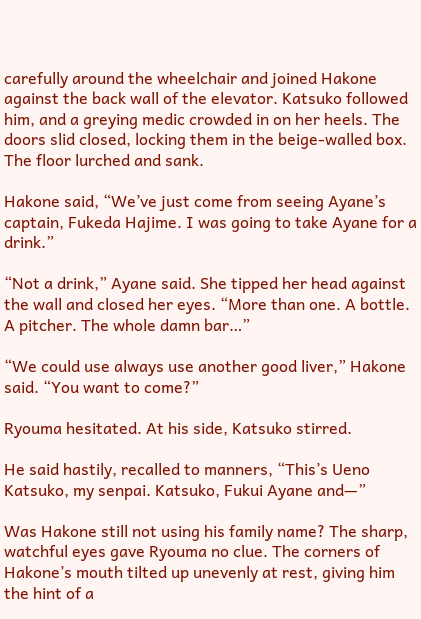carefully around the wheelchair and joined Hakone against the back wall of the elevator. Katsuko followed him, and a greying medic crowded in on her heels. The doors slid closed, locking them in the beige-walled box. The floor lurched and sank.

Hakone said, “We’ve just come from seeing Ayane’s captain, Fukeda Hajime. I was going to take Ayane for a drink.”

“Not a drink,” Ayane said. She tipped her head against the wall and closed her eyes. “More than one. A bottle. A pitcher. The whole damn bar…”

“We could use always use another good liver,” Hakone said. “You want to come?”

Ryouma hesitated. At his side, Katsuko stirred.

He said hastily, recalled to manners, “This’s Ueno Katsuko, my senpai. Katsuko, Fukui Ayane and—”

Was Hakone still not using his family name? The sharp, watchful eyes gave Ryouma no clue. The corners of Hakone’s mouth tilted up unevenly at rest, giving him the hint of a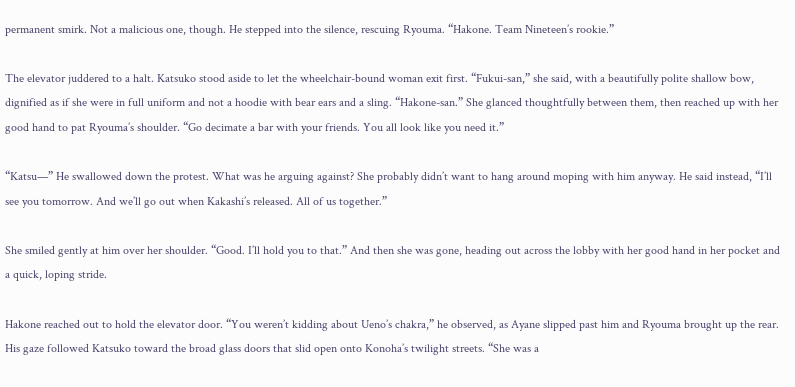permanent smirk. Not a malicious one, though. He stepped into the silence, rescuing Ryouma. “Hakone. Team Nineteen’s rookie.”

The elevator juddered to a halt. Katsuko stood aside to let the wheelchair-bound woman exit first. “Fukui-san,” she said, with a beautifully polite shallow bow, dignified as if she were in full uniform and not a hoodie with bear ears and a sling. “Hakone-san.” She glanced thoughtfully between them, then reached up with her good hand to pat Ryouma’s shoulder. “Go decimate a bar with your friends. You all look like you need it.”

“Katsu—” He swallowed down the protest. What was he arguing against? She probably didn’t want to hang around moping with him anyway. He said instead, “I’ll see you tomorrow. And we’ll go out when Kakashi’s released. All of us together.”

She smiled gently at him over her shoulder. “Good. I’ll hold you to that.” And then she was gone, heading out across the lobby with her good hand in her pocket and a quick, loping stride.

Hakone reached out to hold the elevator door. “You weren’t kidding about Ueno’s chakra,” he observed, as Ayane slipped past him and Ryouma brought up the rear. His gaze followed Katsuko toward the broad glass doors that slid open onto Konoha’s twilight streets. “She was a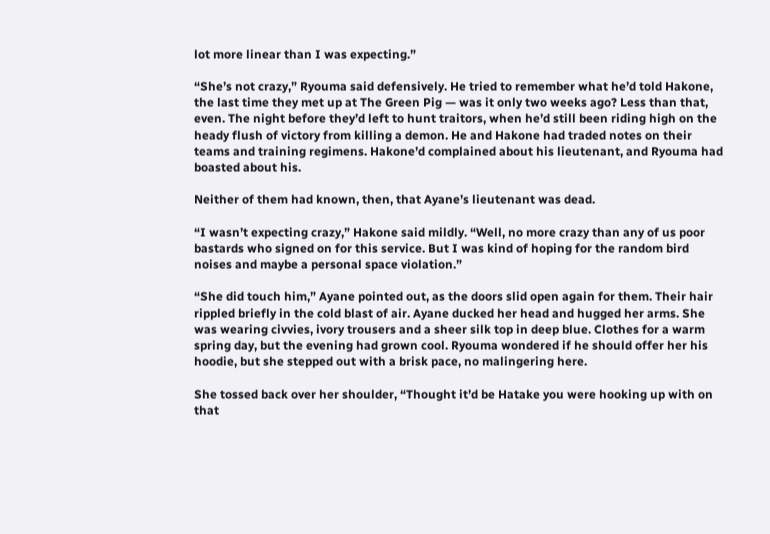lot more linear than I was expecting.”

“She’s not crazy,” Ryouma said defensively. He tried to remember what he’d told Hakone, the last time they met up at The Green Pig — was it only two weeks ago? Less than that, even. The night before they’d left to hunt traitors, when he’d still been riding high on the heady flush of victory from killing a demon. He and Hakone had traded notes on their teams and training regimens. Hakone’d complained about his lieutenant, and Ryouma had boasted about his.

Neither of them had known, then, that Ayane’s lieutenant was dead.

“I wasn’t expecting crazy,” Hakone said mildly. “Well, no more crazy than any of us poor bastards who signed on for this service. But I was kind of hoping for the random bird noises and maybe a personal space violation.”

“She did touch him,” Ayane pointed out, as the doors slid open again for them. Their hair rippled briefly in the cold blast of air. Ayane ducked her head and hugged her arms. She was wearing civvies, ivory trousers and a sheer silk top in deep blue. Clothes for a warm spring day, but the evening had grown cool. Ryouma wondered if he should offer her his hoodie, but she stepped out with a brisk pace, no malingering here.

She tossed back over her shoulder, “Thought it’d be Hatake you were hooking up with on that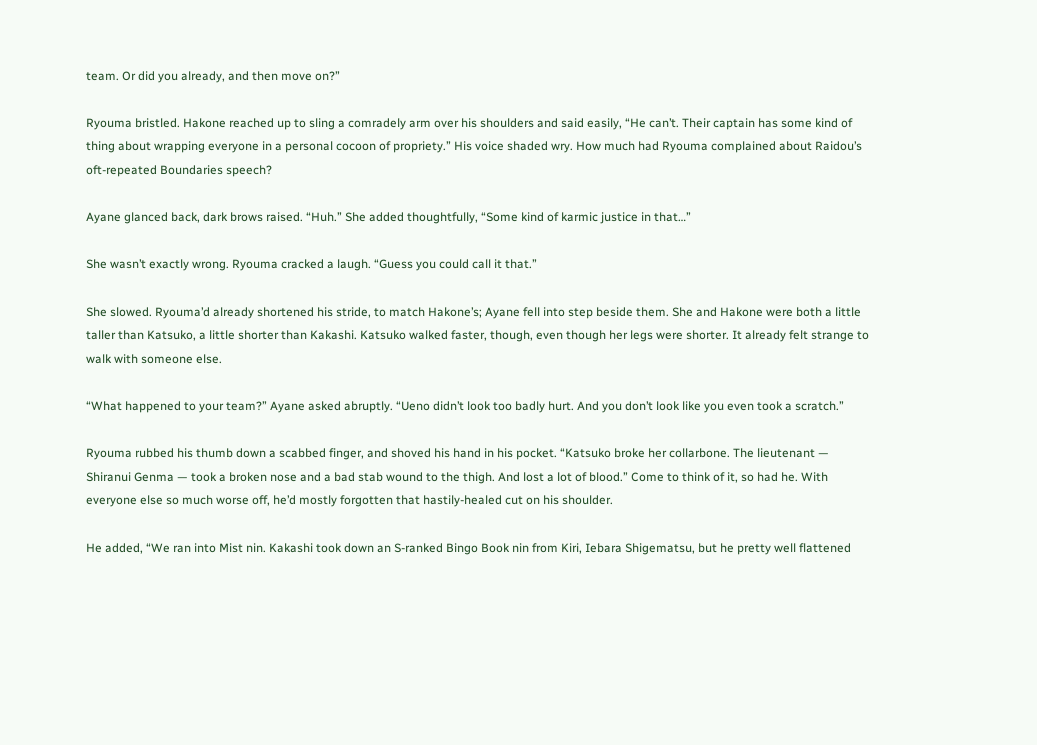team. Or did you already, and then move on?”

Ryouma bristled. Hakone reached up to sling a comradely arm over his shoulders and said easily, “He can’t. Their captain has some kind of thing about wrapping everyone in a personal cocoon of propriety.” His voice shaded wry. How much had Ryouma complained about Raidou’s oft-repeated Boundaries speech?

Ayane glanced back, dark brows raised. “Huh.” She added thoughtfully, “Some kind of karmic justice in that…”

She wasn’t exactly wrong. Ryouma cracked a laugh. “Guess you could call it that.”

She slowed. Ryouma’d already shortened his stride, to match Hakone’s; Ayane fell into step beside them. She and Hakone were both a little taller than Katsuko, a little shorter than Kakashi. Katsuko walked faster, though, even though her legs were shorter. It already felt strange to walk with someone else.

“What happened to your team?” Ayane asked abruptly. “Ueno didn’t look too badly hurt. And you don’t look like you even took a scratch.”

Ryouma rubbed his thumb down a scabbed finger, and shoved his hand in his pocket. “Katsuko broke her collarbone. The lieutenant — Shiranui Genma — took a broken nose and a bad stab wound to the thigh. And lost a lot of blood.” Come to think of it, so had he. With everyone else so much worse off, he’d mostly forgotten that hastily-healed cut on his shoulder.

He added, “We ran into Mist nin. Kakashi took down an S-ranked Bingo Book nin from Kiri, Iebara Shigematsu, but he pretty well flattened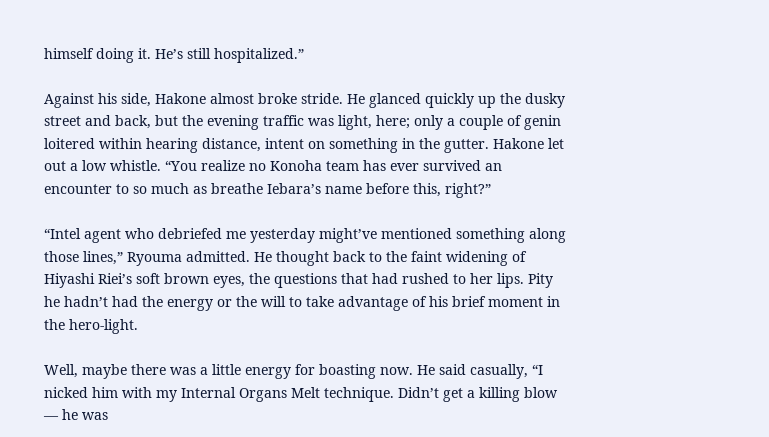himself doing it. He’s still hospitalized.”

Against his side, Hakone almost broke stride. He glanced quickly up the dusky street and back, but the evening traffic was light, here; only a couple of genin loitered within hearing distance, intent on something in the gutter. Hakone let out a low whistle. “You realize no Konoha team has ever survived an encounter to so much as breathe Iebara’s name before this, right?”

“Intel agent who debriefed me yesterday might’ve mentioned something along those lines,” Ryouma admitted. He thought back to the faint widening of Hiyashi Riei’s soft brown eyes, the questions that had rushed to her lips. Pity he hadn’t had the energy or the will to take advantage of his brief moment in the hero-light.

Well, maybe there was a little energy for boasting now. He said casually, “I nicked him with my Internal Organs Melt technique. Didn’t get a killing blow — he was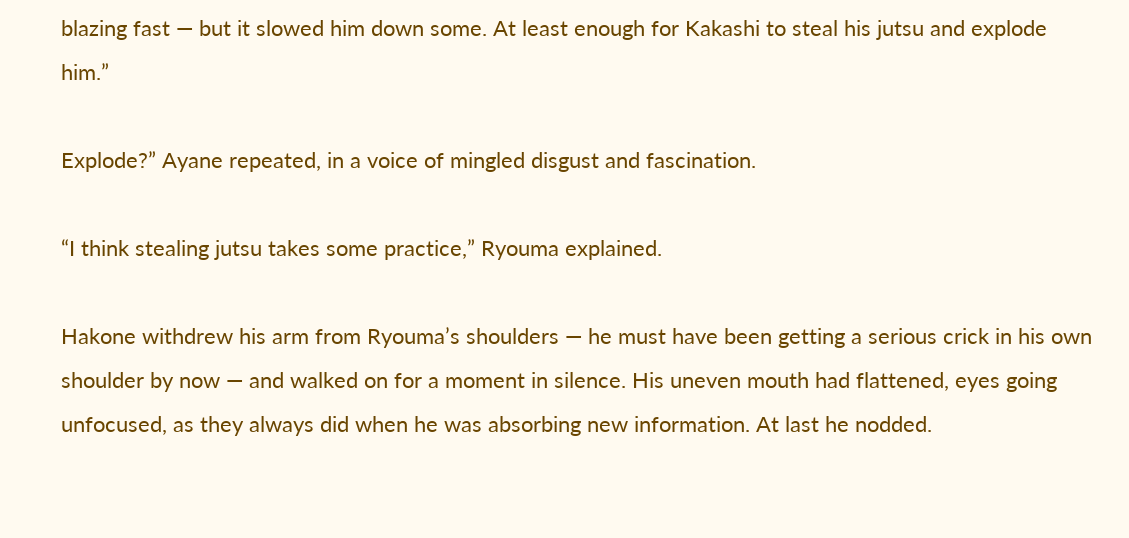blazing fast — but it slowed him down some. At least enough for Kakashi to steal his jutsu and explode him.”

Explode?” Ayane repeated, in a voice of mingled disgust and fascination.

“I think stealing jutsu takes some practice,” Ryouma explained.

Hakone withdrew his arm from Ryouma’s shoulders — he must have been getting a serious crick in his own shoulder by now — and walked on for a moment in silence. His uneven mouth had flattened, eyes going unfocused, as they always did when he was absorbing new information. At last he nodded.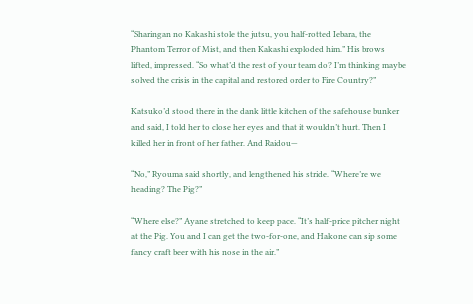“Sharingan no Kakashi stole the jutsu, you half-rotted Iebara, the Phantom Terror of Mist, and then Kakashi exploded him.” His brows lifted, impressed. “So what’d the rest of your team do? I’m thinking maybe solved the crisis in the capital and restored order to Fire Country?”

Katsuko’d stood there in the dank little kitchen of the safehouse bunker and said, I told her to close her eyes and that it wouldn’t hurt. Then I killed her in front of her father. And Raidou—

“No,” Ryouma said shortly, and lengthened his stride. “Where’re we heading? The Pig?”

“Where else?” Ayane stretched to keep pace. “It’s half-price pitcher night at the Pig. You and I can get the two-for-one, and Hakone can sip some fancy craft beer with his nose in the air.”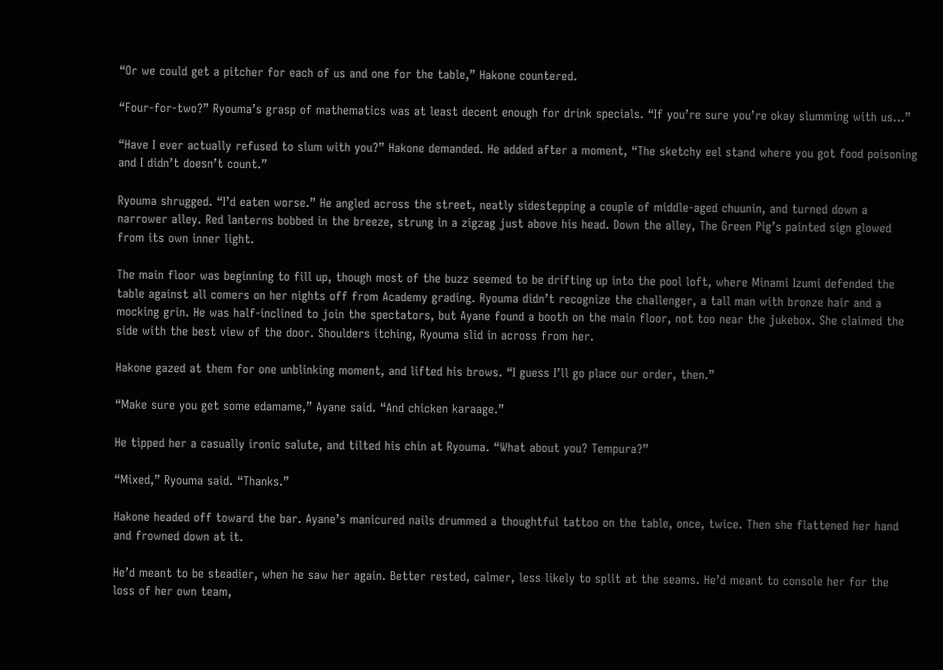“Or we could get a pitcher for each of us and one for the table,” Hakone countered.

“Four-for-two?” Ryouma’s grasp of mathematics was at least decent enough for drink specials. “If you’re sure you’re okay slumming with us…”

“Have I ever actually refused to slum with you?” Hakone demanded. He added after a moment, “The sketchy eel stand where you got food poisoning and I didn’t doesn’t count.”

Ryouma shrugged. “I’d eaten worse.” He angled across the street, neatly sidestepping a couple of middle-aged chuunin, and turned down a narrower alley. Red lanterns bobbed in the breeze, strung in a zigzag just above his head. Down the alley, The Green Pig’s painted sign glowed from its own inner light.

The main floor was beginning to fill up, though most of the buzz seemed to be drifting up into the pool loft, where Minami Izumi defended the table against all comers on her nights off from Academy grading. Ryouma didn’t recognize the challenger, a tall man with bronze hair and a mocking grin. He was half-inclined to join the spectators, but Ayane found a booth on the main floor, not too near the jukebox. She claimed the side with the best view of the door. Shoulders itching, Ryouma slid in across from her.

Hakone gazed at them for one unblinking moment, and lifted his brows. “I guess I’ll go place our order, then.”

“Make sure you get some edamame,” Ayane said. “And chicken karaage.”

He tipped her a casually ironic salute, and tilted his chin at Ryouma. “What about you? Tempura?”

“Mixed,” Ryouma said. “Thanks.”

Hakone headed off toward the bar. Ayane’s manicured nails drummed a thoughtful tattoo on the table, once, twice. Then she flattened her hand and frowned down at it.

He’d meant to be steadier, when he saw her again. Better rested, calmer, less likely to split at the seams. He’d meant to console her for the loss of her own team,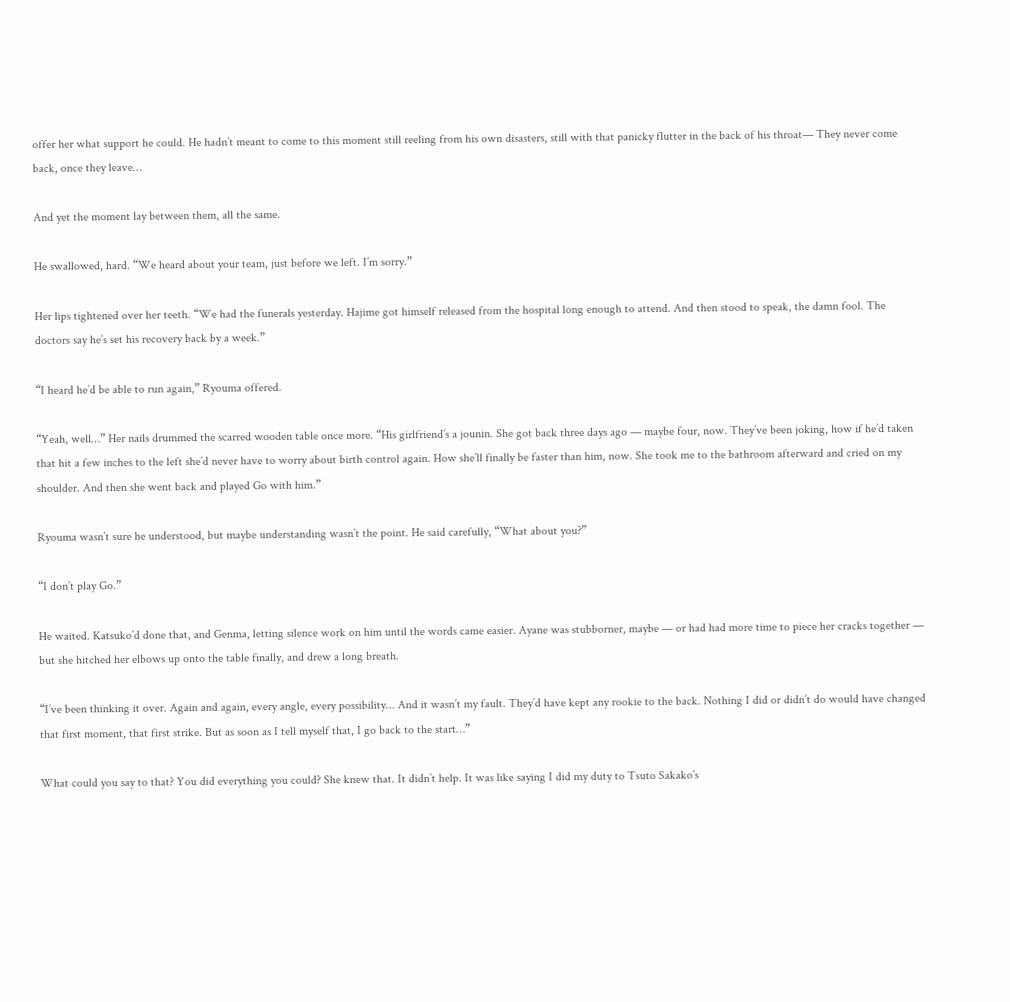offer her what support he could. He hadn’t meant to come to this moment still reeling from his own disasters, still with that panicky flutter in the back of his throat— They never come back, once they leave…

And yet the moment lay between them, all the same.

He swallowed, hard. “We heard about your team, just before we left. I’m sorry.”

Her lips tightened over her teeth. “We had the funerals yesterday. Hajime got himself released from the hospital long enough to attend. And then stood to speak, the damn fool. The doctors say he’s set his recovery back by a week.”

“I heard he’d be able to run again,” Ryouma offered.

“Yeah, well…” Her nails drummed the scarred wooden table once more. “His girlfriend’s a jounin. She got back three days ago — maybe four, now. They’ve been joking, how if he’d taken that hit a few inches to the left she’d never have to worry about birth control again. How she’ll finally be faster than him, now. She took me to the bathroom afterward and cried on my shoulder. And then she went back and played Go with him.”

Ryouma wasn’t sure he understood, but maybe understanding wasn’t the point. He said carefully, “What about you?”

“I don’t play Go.”

He waited. Katsuko’d done that, and Genma, letting silence work on him until the words came easier. Ayane was stubborner, maybe — or had had more time to piece her cracks together — but she hitched her elbows up onto the table finally, and drew a long breath.

“I’ve been thinking it over. Again and again, every angle, every possibility… And it wasn’t my fault. They’d have kept any rookie to the back. Nothing I did or didn’t do would have changed that first moment, that first strike. But as soon as I tell myself that, I go back to the start…”

What could you say to that? You did everything you could? She knew that. It didn’t help. It was like saying I did my duty to Tsuto Sakako’s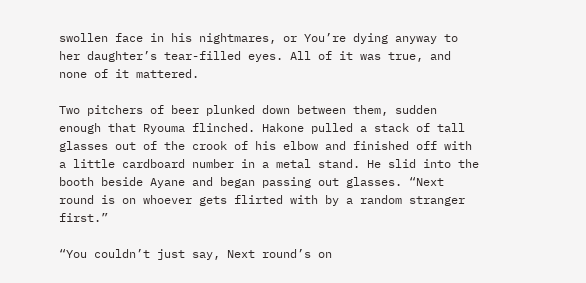swollen face in his nightmares, or You’re dying anyway to her daughter’s tear-filled eyes. All of it was true, and none of it mattered.

Two pitchers of beer plunked down between them, sudden enough that Ryouma flinched. Hakone pulled a stack of tall glasses out of the crook of his elbow and finished off with a little cardboard number in a metal stand. He slid into the booth beside Ayane and began passing out glasses. “Next round is on whoever gets flirted with by a random stranger first.”

“You couldn’t just say, Next round’s on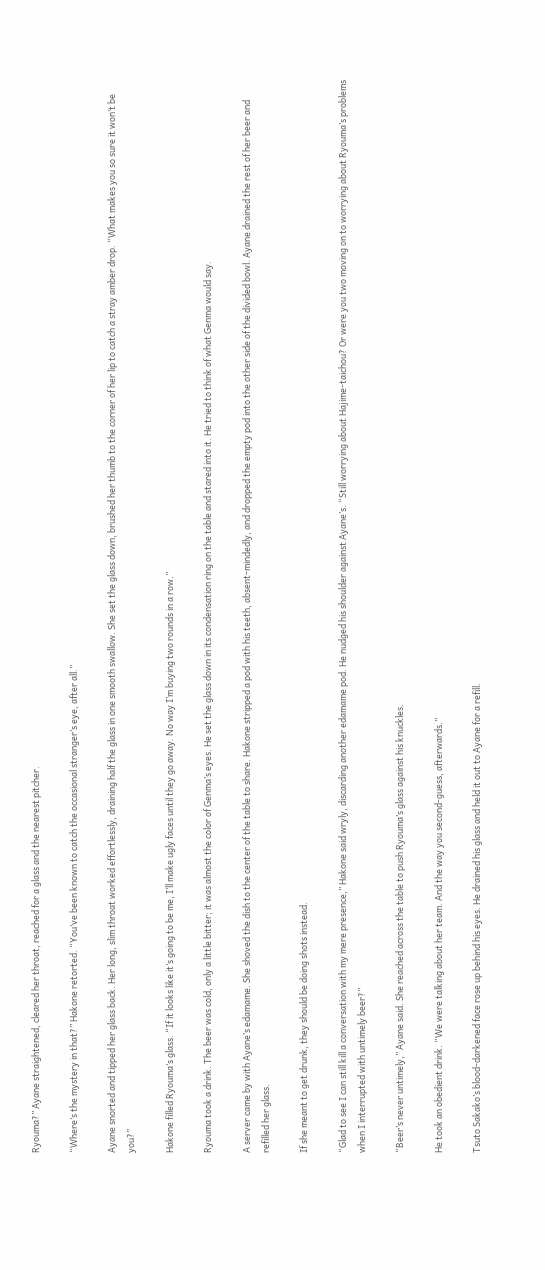Ryouma?” Ayane straightened, cleared her throat, reached for a glass and the nearest pitcher.

“Where’s the mystery in that?” Hakone retorted. “You’ve been known to catch the occasional stranger’s eye, after all.”

Ayane snorted and tipped her glass back. Her long, slim throat worked effortlessly, draining half the glass in one smooth swallow. She set the glass down, brushed her thumb to the corner of her lip to catch a stray amber drop. “What makes you so sure it won’t be you?”

Hakone filled Ryouma’s glass. “If it looks like it’s going to be me, I’ll make ugly faces until they go away. No way I’m buying two rounds in a row.”

Ryouma took a drink. The beer was cold, only a little bitter; it was almost the color of Genma’s eyes. He set the glass down in its condensation ring on the table and stared into it. He tried to think of what Genma would say.

A server came by with Ayane’s edamame. She shoved the dish to the center of the table to share. Hakone stripped a pod with his teeth, absent-mindedly, and dropped the empty pod into the other side of the divided bowl. Ayane drained the rest of her beer and refilled her glass.

If she meant to get drunk, they should be doing shots instead.

“Glad to see I can still kill a conversation with my mere presence,” Hakone said wryly, discarding another edamame pod. He nudged his shoulder against Ayane’s. “Still worrying about Hajime-taichou? Or were you two moving on to worrying about Ryouma’s problems when I interrupted with untimely beer?”

“Beer’s never untimely,” Ayane said. She reached across the table to push Ryouma’s glass against his knuckles.

He took an obedient drink. “We were talking about her team. And the way you second-guess, afterwards.”

Tsuto Sakako’s blood-darkened face rose up behind his eyes. He drained his glass and held it out to Ayane for a refill.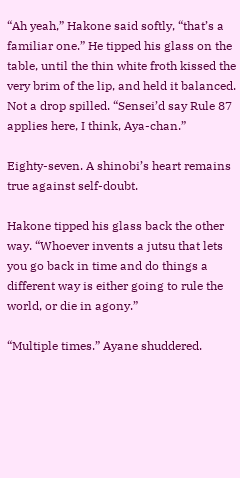“Ah yeah,” Hakone said softly, “that’s a familiar one.” He tipped his glass on the table, until the thin white froth kissed the very brim of the lip, and held it balanced. Not a drop spilled. “Sensei’d say Rule 87 applies here, I think, Aya-chan.”

Eighty-seven. A shinobi’s heart remains true against self-doubt.

Hakone tipped his glass back the other way. “Whoever invents a jutsu that lets you go back in time and do things a different way is either going to rule the world, or die in agony.”

“Multiple times.” Ayane shuddered.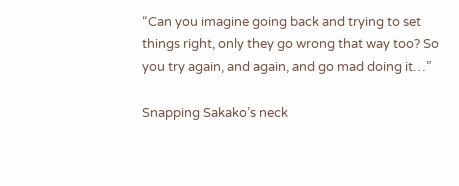“Can you imagine going back and trying to set things right, only they go wrong that way too? So you try again, and again, and go mad doing it…”

Snapping Sakako’s neck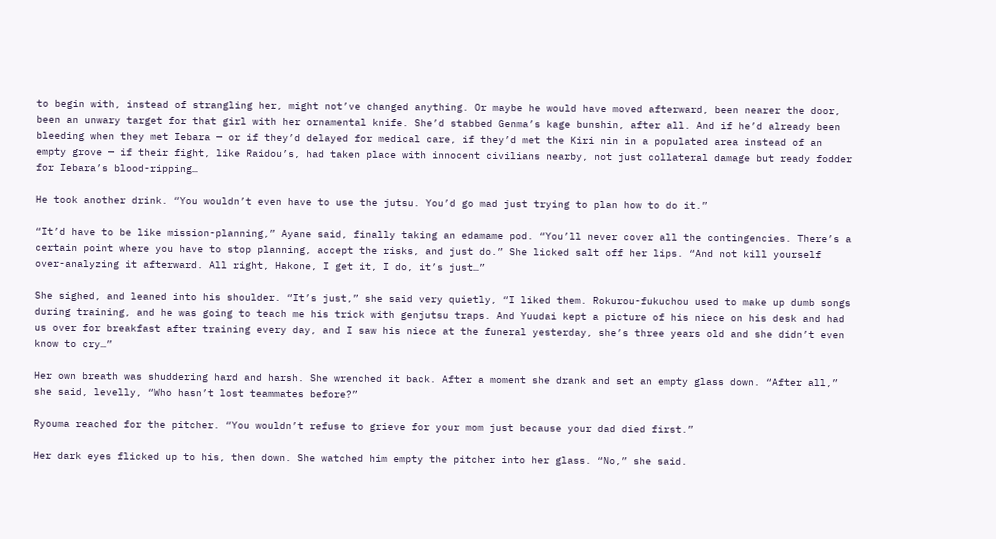to begin with, instead of strangling her, might not’ve changed anything. Or maybe he would have moved afterward, been nearer the door, been an unwary target for that girl with her ornamental knife. She’d stabbed Genma’s kage bunshin, after all. And if he’d already been bleeding when they met Iebara — or if they’d delayed for medical care, if they’d met the Kiri nin in a populated area instead of an empty grove — if their fight, like Raidou’s, had taken place with innocent civilians nearby, not just collateral damage but ready fodder for Iebara’s blood-ripping…

He took another drink. “You wouldn’t even have to use the jutsu. You’d go mad just trying to plan how to do it.”

“It’d have to be like mission-planning,” Ayane said, finally taking an edamame pod. “You’ll never cover all the contingencies. There’s a certain point where you have to stop planning, accept the risks, and just do.” She licked salt off her lips. “And not kill yourself over-analyzing it afterward. All right, Hakone, I get it, I do, it’s just…”

She sighed, and leaned into his shoulder. “It’s just,” she said very quietly, “I liked them. Rokurou-fukuchou used to make up dumb songs during training, and he was going to teach me his trick with genjutsu traps. And Yuudai kept a picture of his niece on his desk and had us over for breakfast after training every day, and I saw his niece at the funeral yesterday, she’s three years old and she didn’t even know to cry…”

Her own breath was shuddering hard and harsh. She wrenched it back. After a moment she drank and set an empty glass down. “After all,” she said, levelly, “Who hasn’t lost teammates before?”

Ryouma reached for the pitcher. “You wouldn’t refuse to grieve for your mom just because your dad died first.”

Her dark eyes flicked up to his, then down. She watched him empty the pitcher into her glass. “No,” she said.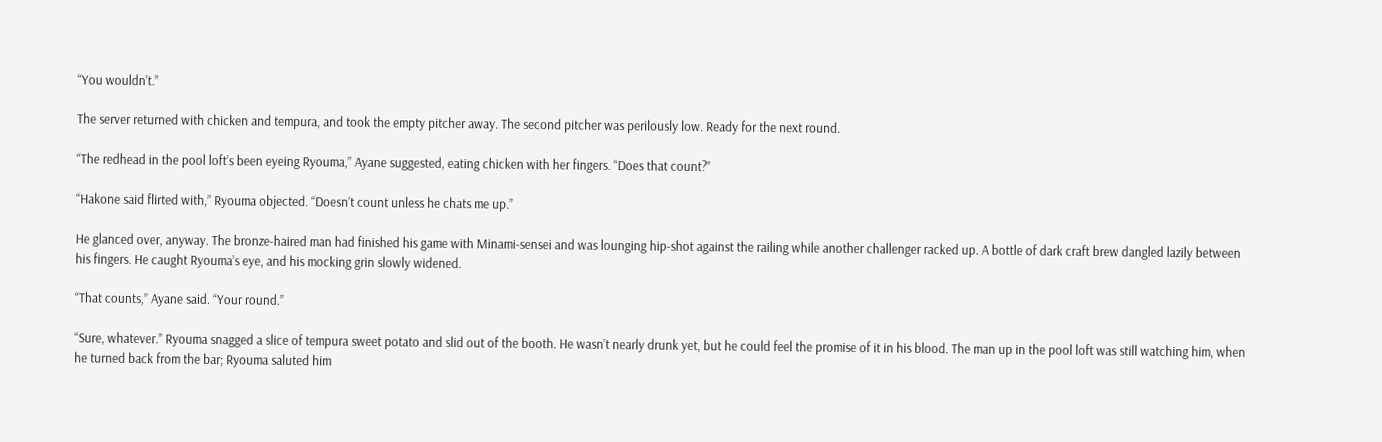“You wouldn’t.”

The server returned with chicken and tempura, and took the empty pitcher away. The second pitcher was perilously low. Ready for the next round.

“The redhead in the pool loft’s been eyeing Ryouma,” Ayane suggested, eating chicken with her fingers. “Does that count?”

“Hakone said flirted with,” Ryouma objected. “Doesn’t count unless he chats me up.”

He glanced over, anyway. The bronze-haired man had finished his game with Minami-sensei and was lounging hip-shot against the railing while another challenger racked up. A bottle of dark craft brew dangled lazily between his fingers. He caught Ryouma’s eye, and his mocking grin slowly widened.

“That counts,” Ayane said. “Your round.”

“Sure, whatever.” Ryouma snagged a slice of tempura sweet potato and slid out of the booth. He wasn’t nearly drunk yet, but he could feel the promise of it in his blood. The man up in the pool loft was still watching him, when he turned back from the bar; Ryouma saluted him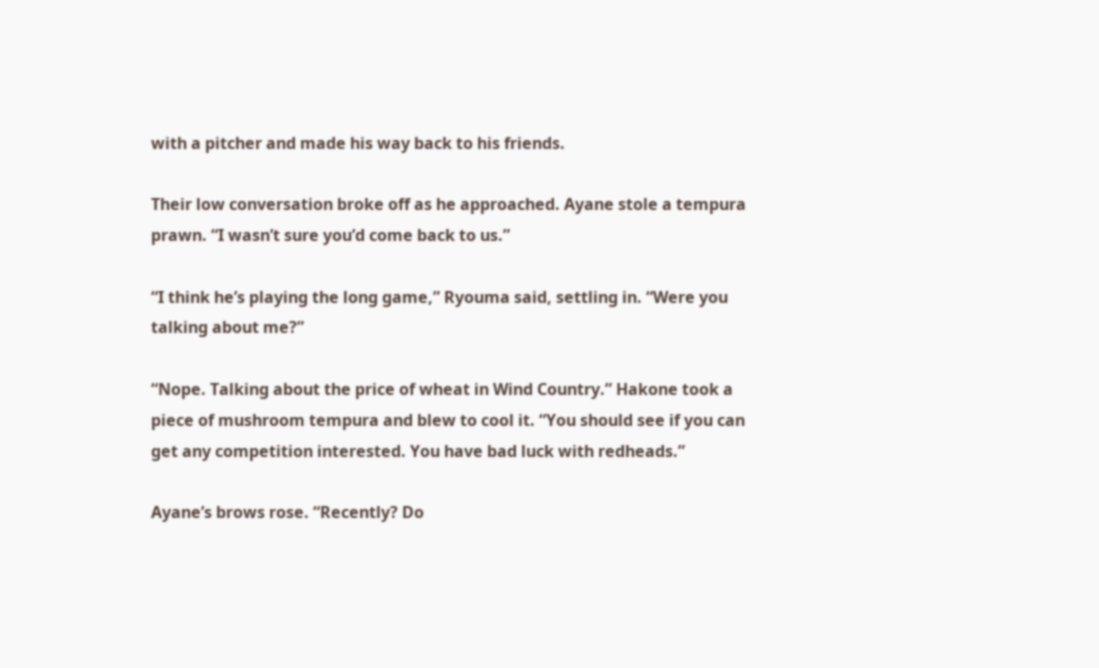with a pitcher and made his way back to his friends.

Their low conversation broke off as he approached. Ayane stole a tempura prawn. “I wasn’t sure you’d come back to us.”

“I think he’s playing the long game,” Ryouma said, settling in. “Were you talking about me?”

“Nope. Talking about the price of wheat in Wind Country.” Hakone took a piece of mushroom tempura and blew to cool it. “You should see if you can get any competition interested. You have bad luck with redheads.”

Ayane’s brows rose. “Recently? Do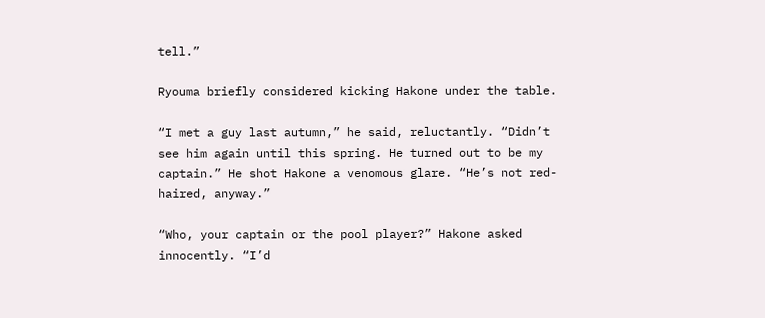tell.”

Ryouma briefly considered kicking Hakone under the table.

“I met a guy last autumn,” he said, reluctantly. “Didn’t see him again until this spring. He turned out to be my captain.” He shot Hakone a venomous glare. “He’s not red-haired, anyway.”

“Who, your captain or the pool player?” Hakone asked innocently. “I’d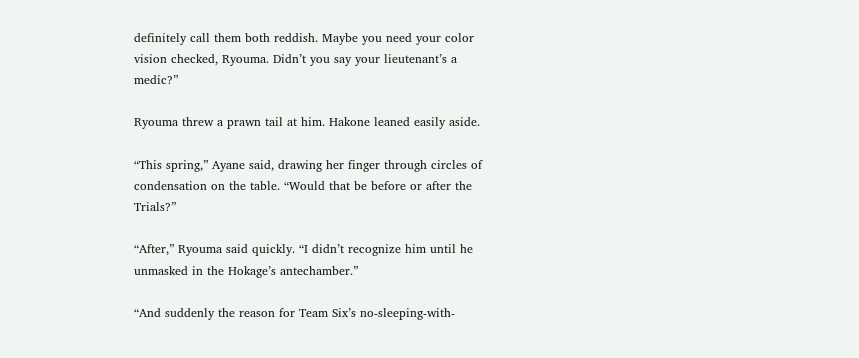definitely call them both reddish. Maybe you need your color vision checked, Ryouma. Didn’t you say your lieutenant’s a medic?”

Ryouma threw a prawn tail at him. Hakone leaned easily aside.

“This spring,” Ayane said, drawing her finger through circles of condensation on the table. “Would that be before or after the Trials?”

“After,” Ryouma said quickly. “I didn’t recognize him until he unmasked in the Hokage’s antechamber.”

“And suddenly the reason for Team Six’s no-sleeping-with-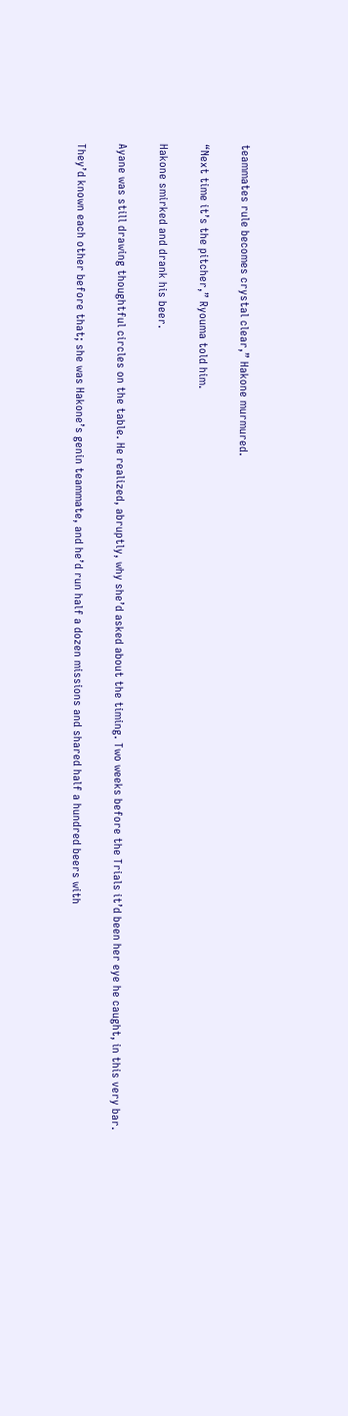teammates rule becomes crystal clear,” Hakone murmured.

“Next time it’s the pitcher,” Ryouma told him.

Hakone smirked and drank his beer.

Ayane was still drawing thoughtful circles on the table. He realized, abruptly, why she’d asked about the timing. Two weeks before the Trials it’d been her eye he caught, in this very bar.

They’d known each other before that; she was Hakone’s genin teammate, and he’d run half a dozen missions and shared half a hundred beers with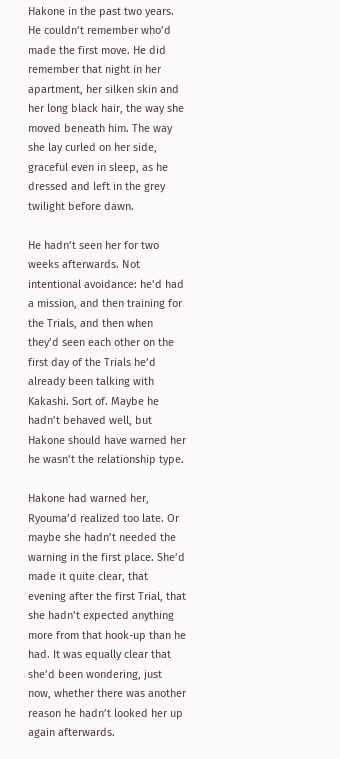Hakone in the past two years. He couldn’t remember who’d made the first move. He did remember that night in her apartment, her silken skin and her long black hair, the way she moved beneath him. The way she lay curled on her side, graceful even in sleep, as he dressed and left in the grey twilight before dawn.

He hadn’t seen her for two weeks afterwards. Not intentional avoidance: he’d had a mission, and then training for the Trials, and then when they’d seen each other on the first day of the Trials he’d already been talking with Kakashi. Sort of. Maybe he hadn’t behaved well, but Hakone should have warned her he wasn’t the relationship type.

Hakone had warned her, Ryouma’d realized too late. Or maybe she hadn’t needed the warning in the first place. She’d made it quite clear, that evening after the first Trial, that she hadn’t expected anything more from that hook-up than he had. It was equally clear that she’d been wondering, just now, whether there was another reason he hadn’t looked her up again afterwards.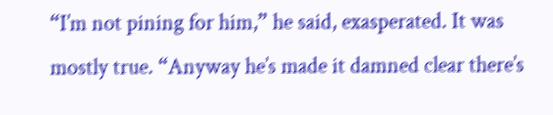“I’m not pining for him,” he said, exasperated. It was mostly true. “Anyway he’s made it damned clear there’s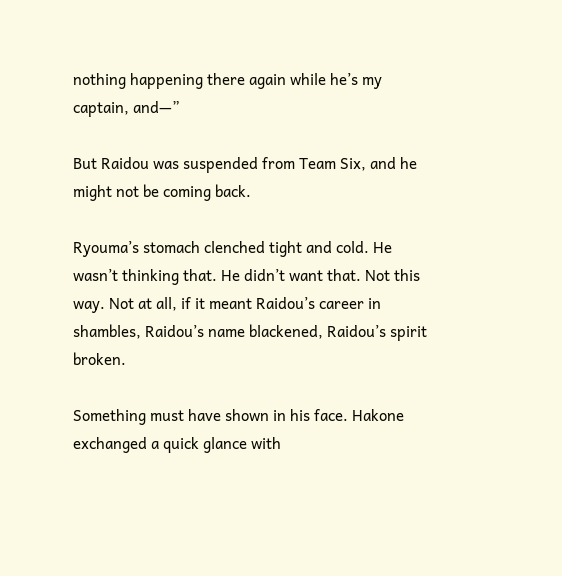nothing happening there again while he’s my captain, and—”

But Raidou was suspended from Team Six, and he might not be coming back.

Ryouma’s stomach clenched tight and cold. He wasn’t thinking that. He didn’t want that. Not this way. Not at all, if it meant Raidou’s career in shambles, Raidou’s name blackened, Raidou’s spirit broken.

Something must have shown in his face. Hakone exchanged a quick glance with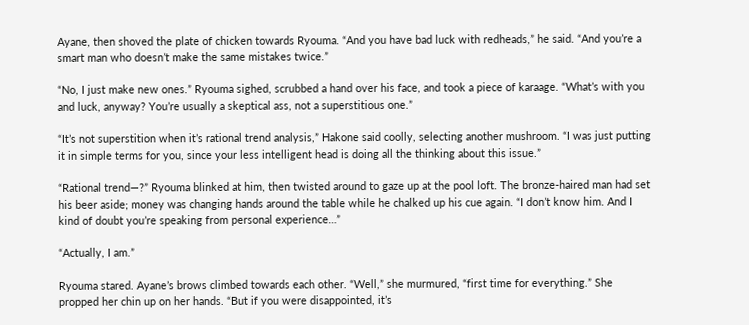Ayane, then shoved the plate of chicken towards Ryouma. “And you have bad luck with redheads,” he said. “And you’re a smart man who doesn’t make the same mistakes twice.”

“No, I just make new ones.” Ryouma sighed, scrubbed a hand over his face, and took a piece of karaage. “What’s with you and luck, anyway? You’re usually a skeptical ass, not a superstitious one.”

“It’s not superstition when it’s rational trend analysis,” Hakone said coolly, selecting another mushroom. “I was just putting it in simple terms for you, since your less intelligent head is doing all the thinking about this issue.”

“Rational trend—?” Ryouma blinked at him, then twisted around to gaze up at the pool loft. The bronze-haired man had set his beer aside; money was changing hands around the table while he chalked up his cue again. “I don’t know him. And I kind of doubt you’re speaking from personal experience…”

“Actually, I am.”

Ryouma stared. Ayane’s brows climbed towards each other. “Well,” she murmured, “first time for everything.” She propped her chin up on her hands. “But if you were disappointed, it’s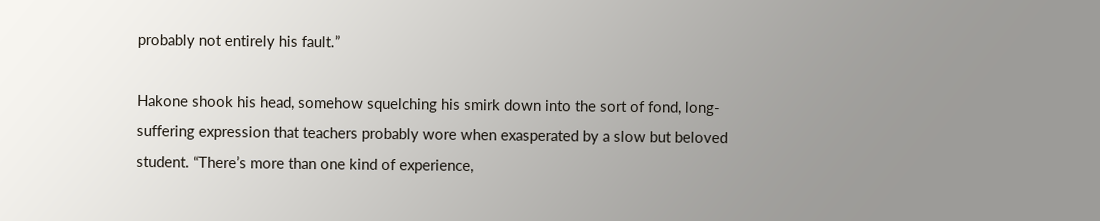probably not entirely his fault.”

Hakone shook his head, somehow squelching his smirk down into the sort of fond, long-suffering expression that teachers probably wore when exasperated by a slow but beloved student. “There’s more than one kind of experience,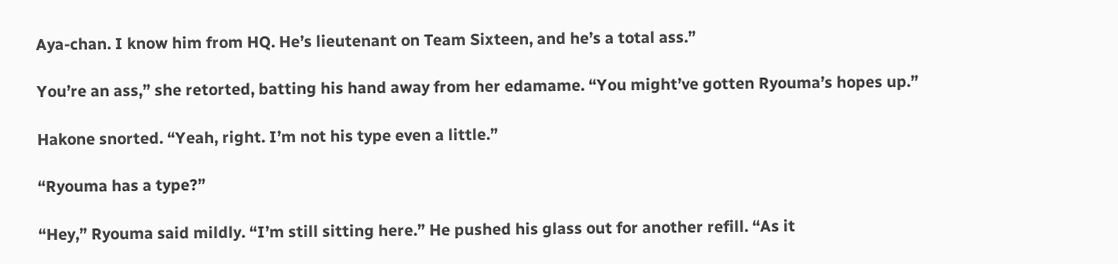Aya-chan. I know him from HQ. He’s lieutenant on Team Sixteen, and he’s a total ass.”

You’re an ass,” she retorted, batting his hand away from her edamame. “You might’ve gotten Ryouma’s hopes up.”

Hakone snorted. “Yeah, right. I’m not his type even a little.”

“Ryouma has a type?”

“Hey,” Ryouma said mildly. “I’m still sitting here.” He pushed his glass out for another refill. “As it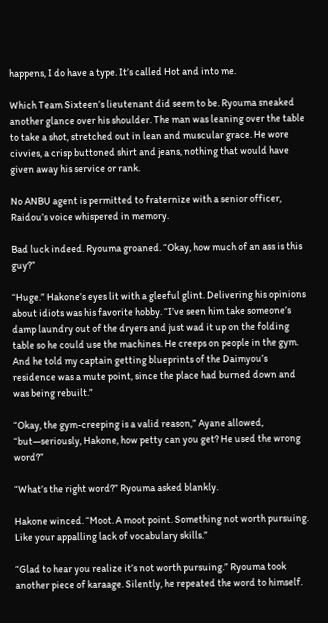happens, I do have a type. It’s called Hot and into me.

Which Team Sixteen’s lieutenant did seem to be. Ryouma sneaked another glance over his shoulder. The man was leaning over the table to take a shot, stretched out in lean and muscular grace. He wore civvies, a crisp buttoned shirt and jeans, nothing that would have given away his service or rank.

No ANBU agent is permitted to fraternize with a senior officer, Raidou’s voice whispered in memory.

Bad luck indeed. Ryouma groaned. “Okay, how much of an ass is this guy?”

“Huge.” Hakone’s eyes lit with a gleeful glint. Delivering his opinions about idiots was his favorite hobby. “I’ve seen him take someone’s damp laundry out of the dryers and just wad it up on the folding table so he could use the machines. He creeps on people in the gym. And he told my captain getting blueprints of the Daimyou’s residence was a mute point, since the place had burned down and was being rebuilt.”

“Okay, the gym-creeping is a valid reason,” Ayane allowed, “but—seriously, Hakone, how petty can you get? He used the wrong word?”

“What’s the right word?” Ryouma asked blankly.

Hakone winced. “Moot. A moot point. Something not worth pursuing. Like your appalling lack of vocabulary skills.”

“Glad to hear you realize it’s not worth pursuing.” Ryouma took another piece of karaage. Silently, he repeated the word to himself.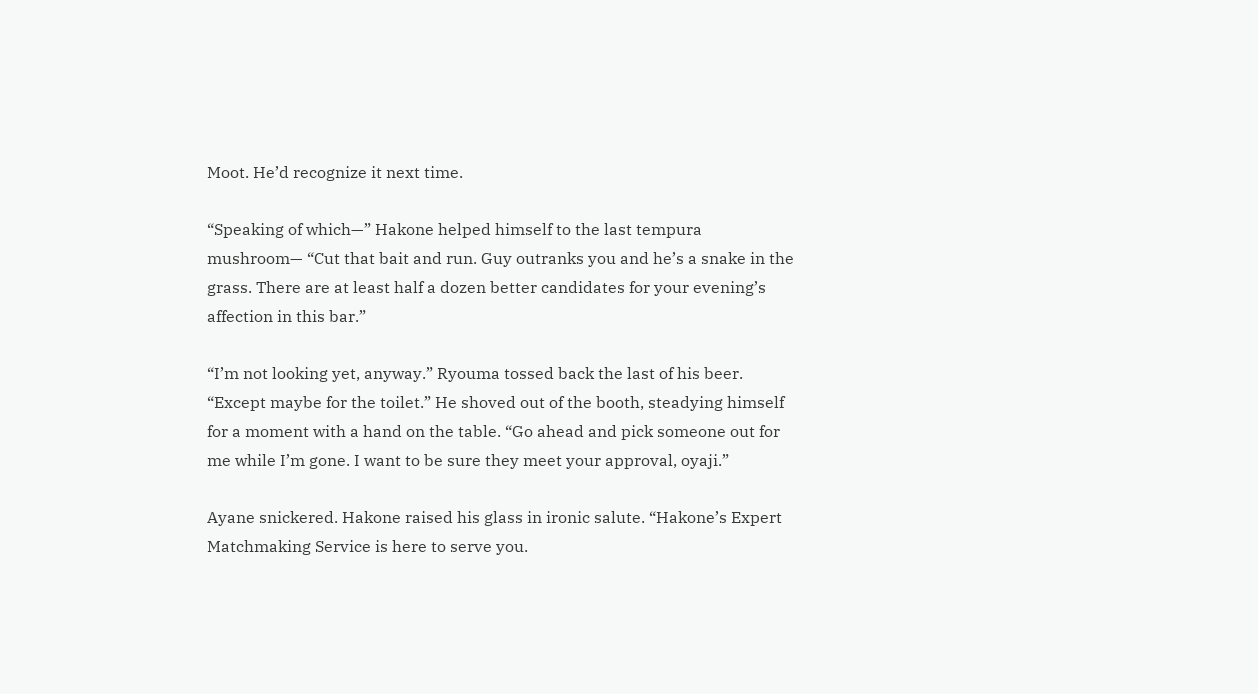Moot. He’d recognize it next time.

“Speaking of which—” Hakone helped himself to the last tempura mushroom— “Cut that bait and run. Guy outranks you and he’s a snake in the grass. There are at least half a dozen better candidates for your evening’s affection in this bar.”

“I’m not looking yet, anyway.” Ryouma tossed back the last of his beer. “Except maybe for the toilet.” He shoved out of the booth, steadying himself for a moment with a hand on the table. “Go ahead and pick someone out for me while I’m gone. I want to be sure they meet your approval, oyaji.”

Ayane snickered. Hakone raised his glass in ironic salute. “Hakone’s Expert Matchmaking Service is here to serve you.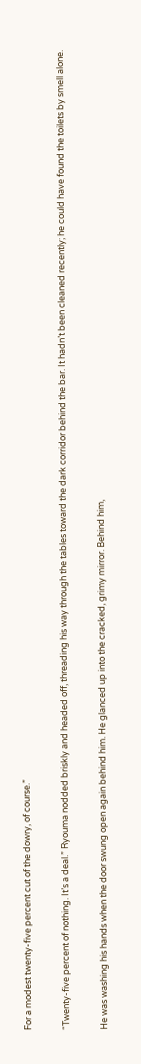For a modest twenty-five percent cut of the dowry, of course.”

“Twenty-five percent of nothing. It’s a deal.” Ryouma nodded briskly and headed off, threading his way through the tables toward the dark corridor behind the bar. It hadn’t been cleaned recently; he could have found the toilets by smell alone.

He was washing his hands when the door swung open again behind him. He glanced up into the cracked, grimy mirror. Behind him,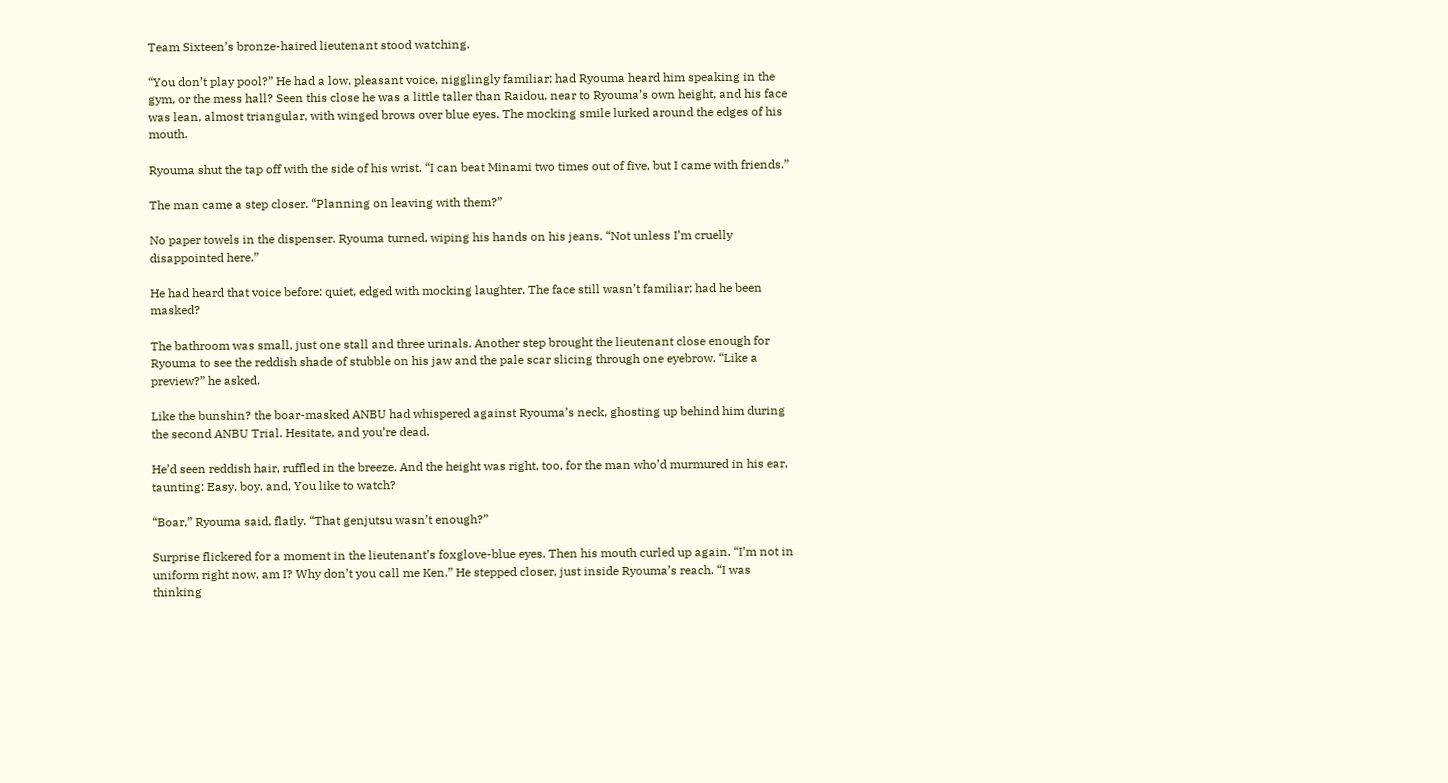Team Sixteen’s bronze-haired lieutenant stood watching.

“You don’t play pool?” He had a low, pleasant voice, nigglingly familiar; had Ryouma heard him speaking in the gym, or the mess hall? Seen this close he was a little taller than Raidou, near to Ryouma’s own height, and his face was lean, almost triangular, with winged brows over blue eyes. The mocking smile lurked around the edges of his mouth.

Ryouma shut the tap off with the side of his wrist. “I can beat Minami two times out of five, but I came with friends.”

The man came a step closer. “Planning on leaving with them?”

No paper towels in the dispenser. Ryouma turned, wiping his hands on his jeans. “Not unless I’m cruelly disappointed here.”

He had heard that voice before: quiet, edged with mocking laughter. The face still wasn’t familiar; had he been masked?

The bathroom was small, just one stall and three urinals. Another step brought the lieutenant close enough for Ryouma to see the reddish shade of stubble on his jaw and the pale scar slicing through one eyebrow. “Like a preview?” he asked.

Like the bunshin? the boar-masked ANBU had whispered against Ryouma’s neck, ghosting up behind him during the second ANBU Trial. Hesitate, and you’re dead.

He’d seen reddish hair, ruffled in the breeze. And the height was right, too, for the man who’d murmured in his ear, taunting: Easy, boy, and, You like to watch?

“Boar,” Ryouma said, flatly. “That genjutsu wasn’t enough?”

Surprise flickered for a moment in the lieutenant’s foxglove-blue eyes. Then his mouth curled up again. “I’m not in uniform right now, am I? Why don’t you call me Ken.” He stepped closer, just inside Ryouma’s reach. “I was thinking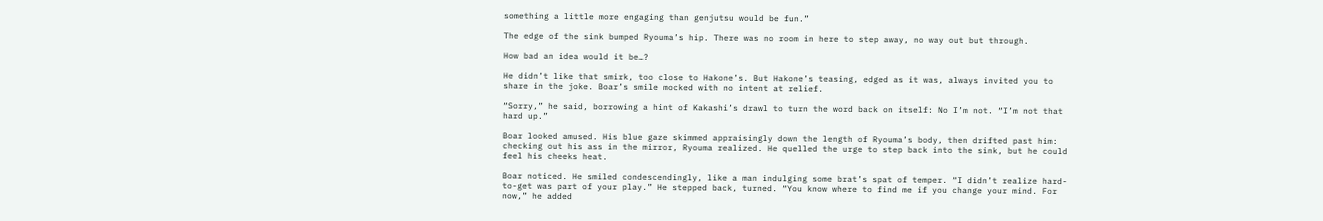something a little more engaging than genjutsu would be fun.”

The edge of the sink bumped Ryouma’s hip. There was no room in here to step away, no way out but through.

How bad an idea would it be…?

He didn’t like that smirk, too close to Hakone’s. But Hakone’s teasing, edged as it was, always invited you to share in the joke. Boar’s smile mocked with no intent at relief.

“Sorry,” he said, borrowing a hint of Kakashi’s drawl to turn the word back on itself: No I’m not. “I’m not that hard up.”

Boar looked amused. His blue gaze skimmed appraisingly down the length of Ryouma’s body, then drifted past him: checking out his ass in the mirror, Ryouma realized. He quelled the urge to step back into the sink, but he could feel his cheeks heat.

Boar noticed. He smiled condescendingly, like a man indulging some brat’s spat of temper. “I didn’t realize hard-to-get was part of your play.” He stepped back, turned. “You know where to find me if you change your mind. For now,” he added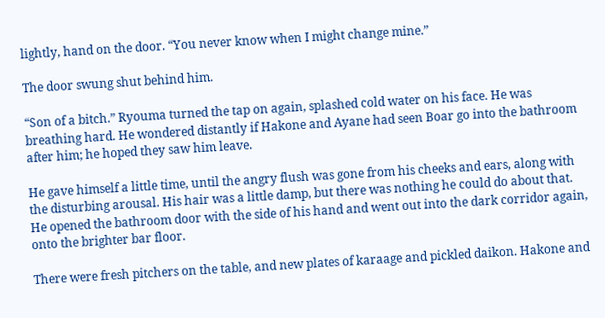lightly, hand on the door. “You never know when I might change mine.”

The door swung shut behind him.

“Son of a bitch.” Ryouma turned the tap on again, splashed cold water on his face. He was breathing hard. He wondered distantly if Hakone and Ayane had seen Boar go into the bathroom after him; he hoped they saw him leave.

He gave himself a little time, until the angry flush was gone from his cheeks and ears, along with the disturbing arousal. His hair was a little damp, but there was nothing he could do about that. He opened the bathroom door with the side of his hand and went out into the dark corridor again, onto the brighter bar floor.

There were fresh pitchers on the table, and new plates of karaage and pickled daikon. Hakone and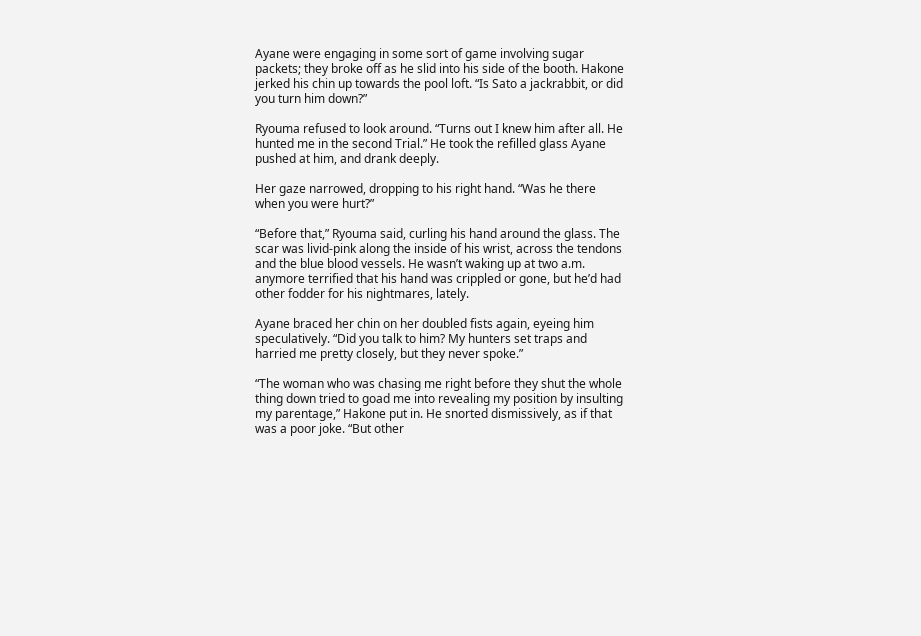Ayane were engaging in some sort of game involving sugar packets; they broke off as he slid into his side of the booth. Hakone jerked his chin up towards the pool loft. “Is Sato a jackrabbit, or did you turn him down?”

Ryouma refused to look around. “Turns out I knew him after all. He hunted me in the second Trial.” He took the refilled glass Ayane pushed at him, and drank deeply.

Her gaze narrowed, dropping to his right hand. “Was he there when you were hurt?”

“Before that,” Ryouma said, curling his hand around the glass. The scar was livid-pink along the inside of his wrist, across the tendons and the blue blood vessels. He wasn’t waking up at two a.m. anymore terrified that his hand was crippled or gone, but he’d had other fodder for his nightmares, lately.

Ayane braced her chin on her doubled fists again, eyeing him speculatively. “Did you talk to him? My hunters set traps and harried me pretty closely, but they never spoke.”

“The woman who was chasing me right before they shut the whole thing down tried to goad me into revealing my position by insulting my parentage,” Hakone put in. He snorted dismissively, as if that was a poor joke. “But other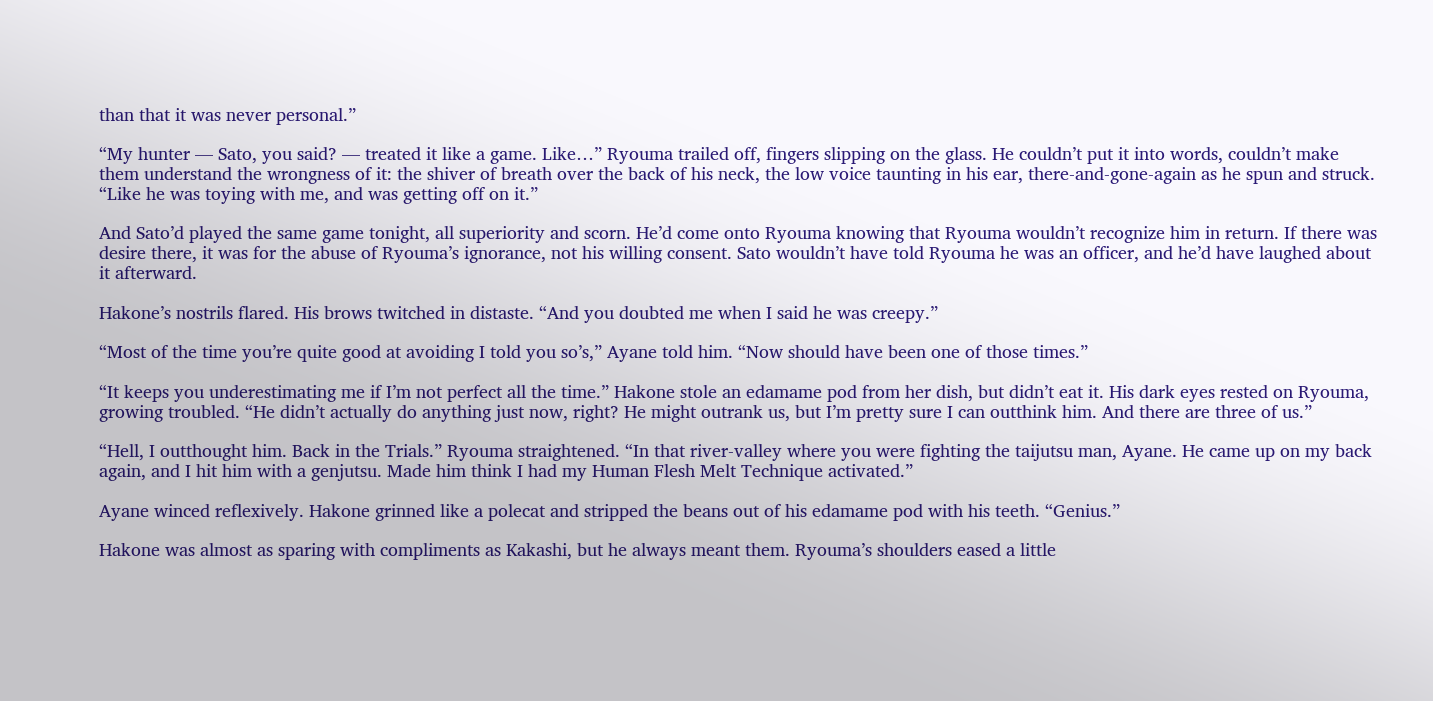than that it was never personal.”

“My hunter — Sato, you said? — treated it like a game. Like…” Ryouma trailed off, fingers slipping on the glass. He couldn’t put it into words, couldn’t make them understand the wrongness of it: the shiver of breath over the back of his neck, the low voice taunting in his ear, there-and-gone-again as he spun and struck. “Like he was toying with me, and was getting off on it.”

And Sato’d played the same game tonight, all superiority and scorn. He’d come onto Ryouma knowing that Ryouma wouldn’t recognize him in return. If there was desire there, it was for the abuse of Ryouma’s ignorance, not his willing consent. Sato wouldn’t have told Ryouma he was an officer, and he’d have laughed about it afterward.

Hakone’s nostrils flared. His brows twitched in distaste. “And you doubted me when I said he was creepy.”

“Most of the time you’re quite good at avoiding I told you so’s,” Ayane told him. “Now should have been one of those times.”

“It keeps you underestimating me if I’m not perfect all the time.” Hakone stole an edamame pod from her dish, but didn’t eat it. His dark eyes rested on Ryouma, growing troubled. “He didn’t actually do anything just now, right? He might outrank us, but I’m pretty sure I can outthink him. And there are three of us.”

“Hell, I outthought him. Back in the Trials.” Ryouma straightened. “In that river-valley where you were fighting the taijutsu man, Ayane. He came up on my back again, and I hit him with a genjutsu. Made him think I had my Human Flesh Melt Technique activated.”

Ayane winced reflexively. Hakone grinned like a polecat and stripped the beans out of his edamame pod with his teeth. “Genius.”

Hakone was almost as sparing with compliments as Kakashi, but he always meant them. Ryouma’s shoulders eased a little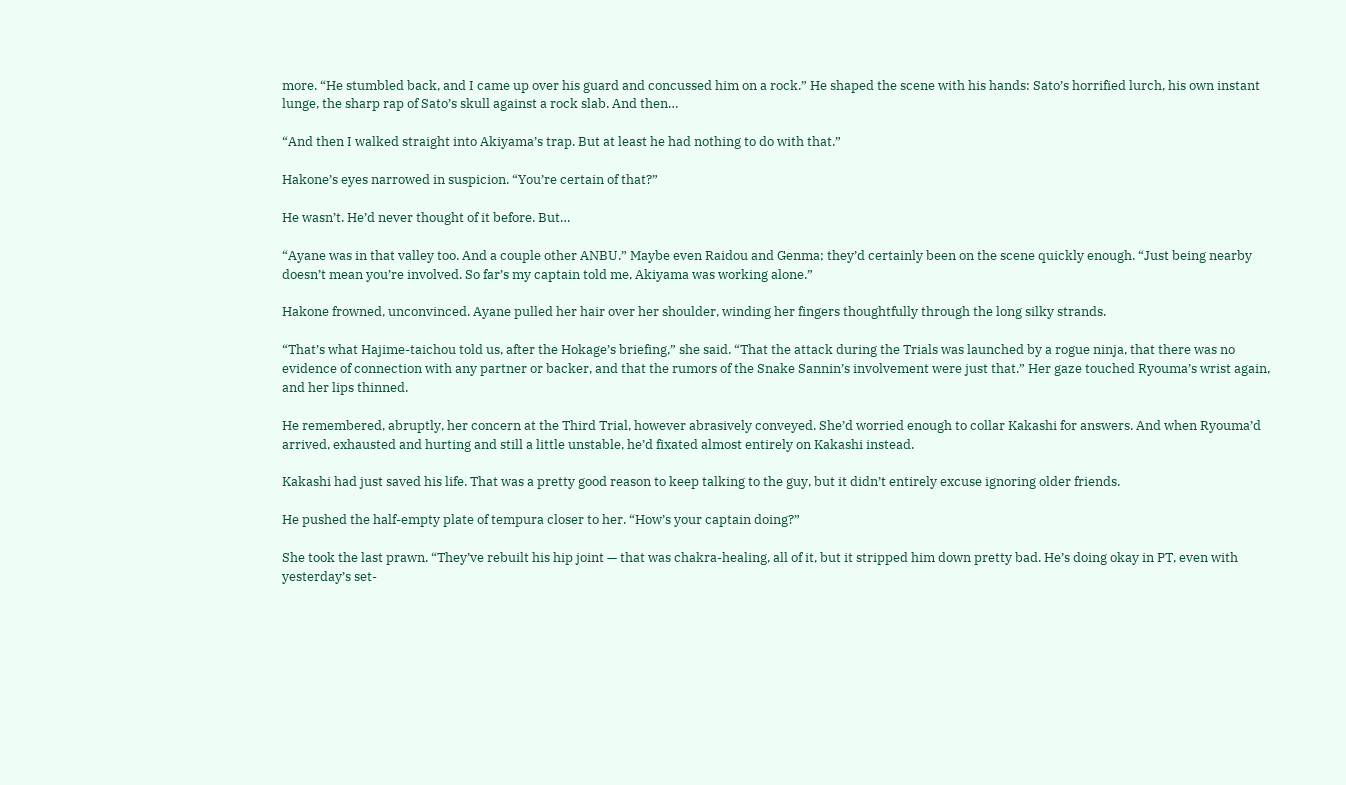more. “He stumbled back, and I came up over his guard and concussed him on a rock.” He shaped the scene with his hands: Sato’s horrified lurch, his own instant lunge, the sharp rap of Sato’s skull against a rock slab. And then…

“And then I walked straight into Akiyama’s trap. But at least he had nothing to do with that.”

Hakone’s eyes narrowed in suspicion. “You’re certain of that?”

He wasn’t. He’d never thought of it before. But…

“Ayane was in that valley too. And a couple other ANBU.” Maybe even Raidou and Genma; they’d certainly been on the scene quickly enough. “Just being nearby doesn’t mean you’re involved. So far’s my captain told me, Akiyama was working alone.”

Hakone frowned, unconvinced. Ayane pulled her hair over her shoulder, winding her fingers thoughtfully through the long silky strands.

“That’s what Hajime-taichou told us, after the Hokage’s briefing,” she said. “That the attack during the Trials was launched by a rogue ninja, that there was no evidence of connection with any partner or backer, and that the rumors of the Snake Sannin’s involvement were just that.” Her gaze touched Ryouma’s wrist again, and her lips thinned.

He remembered, abruptly, her concern at the Third Trial, however abrasively conveyed. She’d worried enough to collar Kakashi for answers. And when Ryouma’d arrived, exhausted and hurting and still a little unstable, he’d fixated almost entirely on Kakashi instead.

Kakashi had just saved his life. That was a pretty good reason to keep talking to the guy, but it didn’t entirely excuse ignoring older friends.

He pushed the half-empty plate of tempura closer to her. “How’s your captain doing?”

She took the last prawn. “They’ve rebuilt his hip joint — that was chakra-healing, all of it, but it stripped him down pretty bad. He’s doing okay in PT, even with yesterday’s set-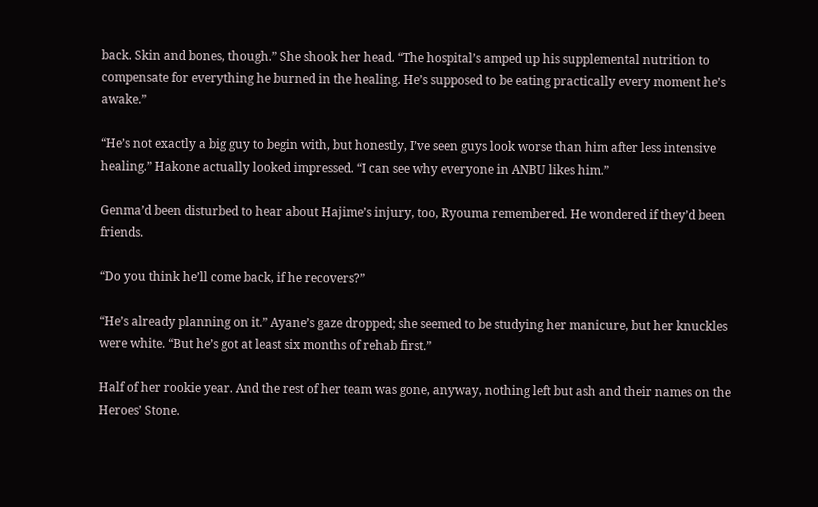back. Skin and bones, though.” She shook her head. “The hospital’s amped up his supplemental nutrition to compensate for everything he burned in the healing. He’s supposed to be eating practically every moment he’s awake.”

“He’s not exactly a big guy to begin with, but honestly, I’ve seen guys look worse than him after less intensive healing.” Hakone actually looked impressed. “I can see why everyone in ANBU likes him.”

Genma’d been disturbed to hear about Hajime’s injury, too, Ryouma remembered. He wondered if they’d been friends.

“Do you think he’ll come back, if he recovers?”

“He’s already planning on it.” Ayane’s gaze dropped; she seemed to be studying her manicure, but her knuckles were white. “But he’s got at least six months of rehab first.”

Half of her rookie year. And the rest of her team was gone, anyway, nothing left but ash and their names on the Heroes’ Stone.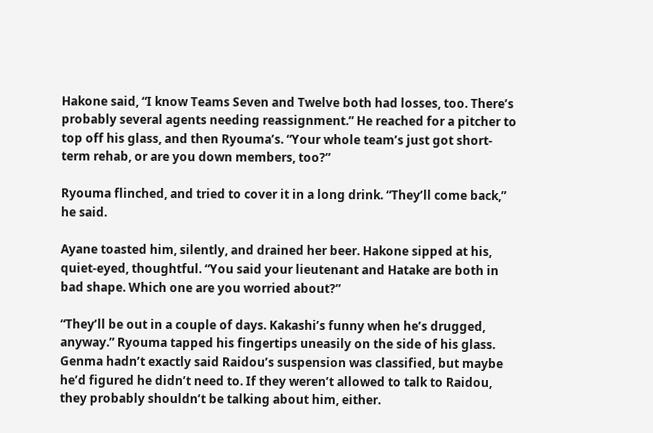Hakone said, “I know Teams Seven and Twelve both had losses, too. There’s probably several agents needing reassignment.” He reached for a pitcher to top off his glass, and then Ryouma’s. “Your whole team’s just got short-term rehab, or are you down members, too?”

Ryouma flinched, and tried to cover it in a long drink. “They’ll come back,” he said.

Ayane toasted him, silently, and drained her beer. Hakone sipped at his, quiet-eyed, thoughtful. “You said your lieutenant and Hatake are both in bad shape. Which one are you worried about?”

“They’ll be out in a couple of days. Kakashi’s funny when he’s drugged, anyway.” Ryouma tapped his fingertips uneasily on the side of his glass. Genma hadn’t exactly said Raidou’s suspension was classified, but maybe he’d figured he didn’t need to. If they weren’t allowed to talk to Raidou, they probably shouldn’t be talking about him, either.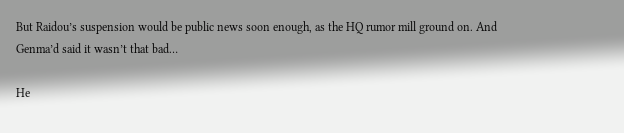But Raidou’s suspension would be public news soon enough, as the HQ rumor mill ground on. And Genma’d said it wasn’t that bad…

He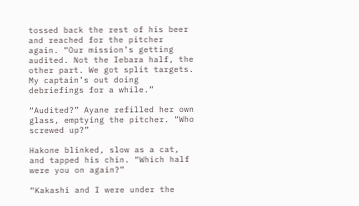tossed back the rest of his beer and reached for the pitcher again. “Our mission’s getting audited. Not the Iebara half, the other part. We got split targets. My captain’s out doing debriefings for a while.”

“Audited?” Ayane refilled her own glass, emptying the pitcher. “Who screwed up?”

Hakone blinked, slow as a cat, and tapped his chin. “Which half were you on again?”

“Kakashi and I were under the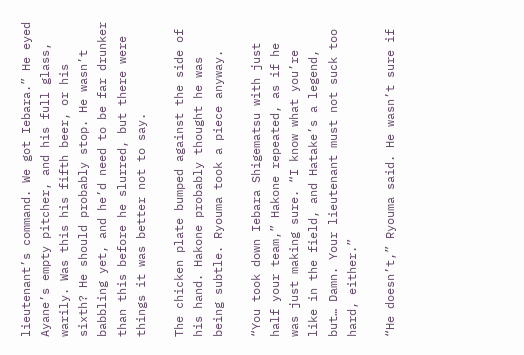lieutenant’s command. We got Iebara.” He eyed Ayane’s empty pitcher, and his full glass, warily. Was this his fifth beer, or his sixth? He should probably stop. He wasn’t babbling yet, and he’d need to be far drunker than this before he slurred, but there were things it was better not to say.

The chicken plate bumped against the side of his hand. Hakone probably thought he was being subtle. Ryouma took a piece anyway.

“You took down Iebara Shigematsu with just half your team,” Hakone repeated, as if he was just making sure. “I know what you’re like in the field, and Hatake’s a legend, but… Damn. Your lieutenant must not suck too hard, either.”

“He doesn’t,” Ryouma said. He wasn’t sure if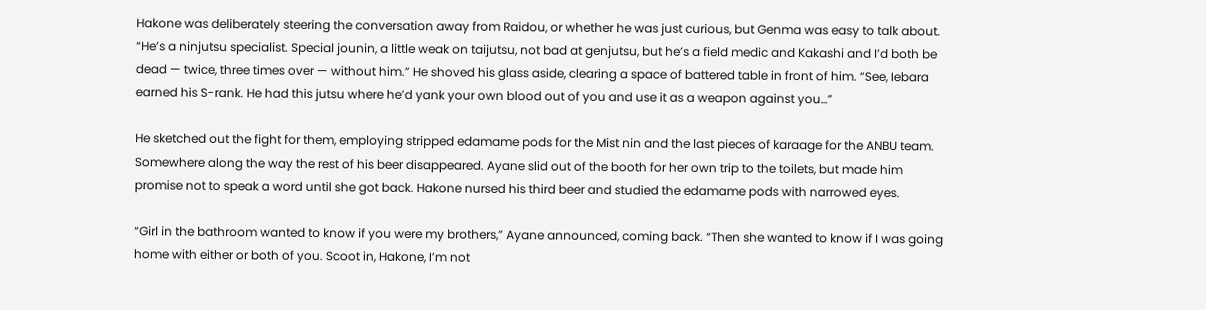Hakone was deliberately steering the conversation away from Raidou, or whether he was just curious, but Genma was easy to talk about. “He’s a ninjutsu specialist. Special jounin, a little weak on taijutsu, not bad at genjutsu, but he’s a field medic and Kakashi and I’d both be dead — twice, three times over — without him.” He shoved his glass aside, clearing a space of battered table in front of him. “See, Iebara earned his S-rank. He had this jutsu where he’d yank your own blood out of you and use it as a weapon against you…”

He sketched out the fight for them, employing stripped edamame pods for the Mist nin and the last pieces of karaage for the ANBU team. Somewhere along the way the rest of his beer disappeared. Ayane slid out of the booth for her own trip to the toilets, but made him promise not to speak a word until she got back. Hakone nursed his third beer and studied the edamame pods with narrowed eyes.

“Girl in the bathroom wanted to know if you were my brothers,” Ayane announced, coming back. “Then she wanted to know if I was going home with either or both of you. Scoot in, Hakone, I’m not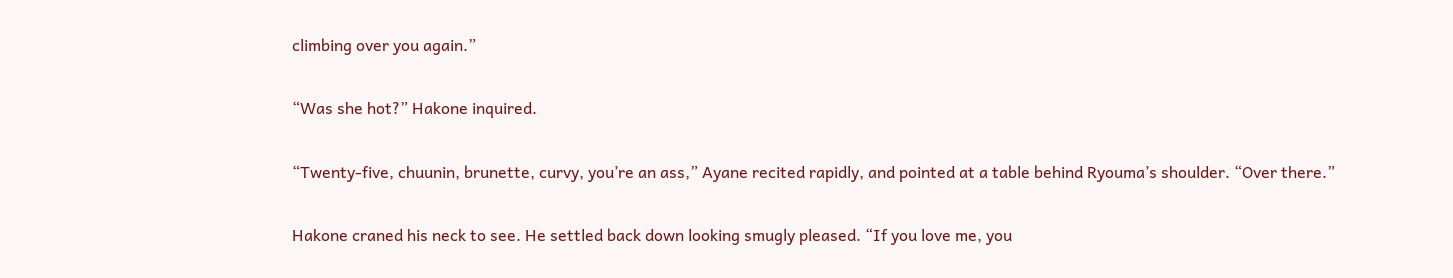climbing over you again.”

“Was she hot?” Hakone inquired.

“Twenty-five, chuunin, brunette, curvy, you’re an ass,” Ayane recited rapidly, and pointed at a table behind Ryouma’s shoulder. “Over there.”

Hakone craned his neck to see. He settled back down looking smugly pleased. “If you love me, you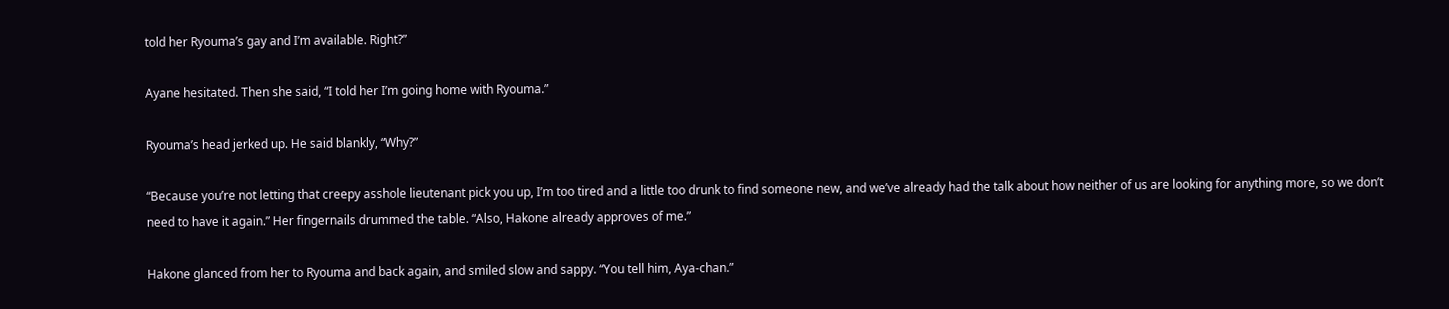told her Ryouma’s gay and I’m available. Right?”

Ayane hesitated. Then she said, “I told her I’m going home with Ryouma.”

Ryouma’s head jerked up. He said blankly, “Why?”

“Because you’re not letting that creepy asshole lieutenant pick you up, I’m too tired and a little too drunk to find someone new, and we’ve already had the talk about how neither of us are looking for anything more, so we don’t need to have it again.” Her fingernails drummed the table. “Also, Hakone already approves of me.”

Hakone glanced from her to Ryouma and back again, and smiled slow and sappy. “You tell him, Aya-chan.”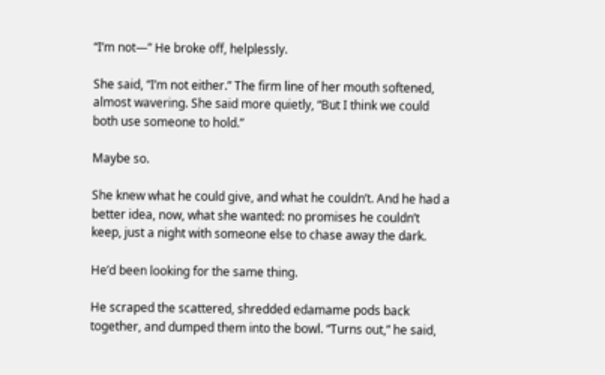“I’m not—” He broke off, helplessly.

She said, “I’m not either.” The firm line of her mouth softened, almost wavering. She said more quietly, “But I think we could both use someone to hold.”

Maybe so.

She knew what he could give, and what he couldn’t. And he had a better idea, now, what she wanted: no promises he couldn’t keep, just a night with someone else to chase away the dark.

He’d been looking for the same thing.

He scraped the scattered, shredded edamame pods back together, and dumped them into the bowl. “Turns out,” he said,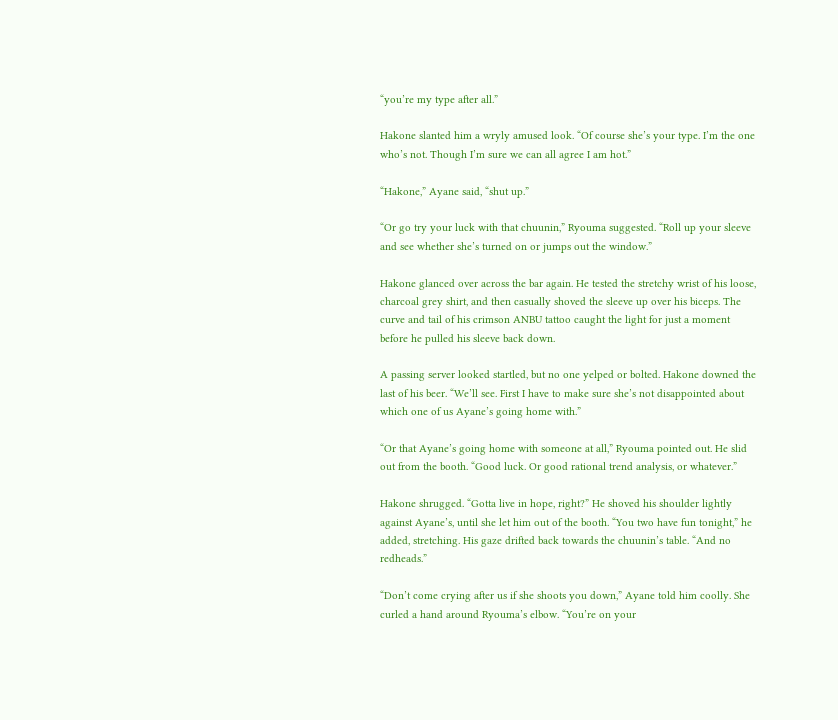“you’re my type after all.”

Hakone slanted him a wryly amused look. “Of course she’s your type. I’m the one who’s not. Though I’m sure we can all agree I am hot.”

“Hakone,” Ayane said, “shut up.”

“Or go try your luck with that chuunin,” Ryouma suggested. “Roll up your sleeve and see whether she’s turned on or jumps out the window.”

Hakone glanced over across the bar again. He tested the stretchy wrist of his loose, charcoal grey shirt, and then casually shoved the sleeve up over his biceps. The curve and tail of his crimson ANBU tattoo caught the light for just a moment before he pulled his sleeve back down.

A passing server looked startled, but no one yelped or bolted. Hakone downed the last of his beer. “We’ll see. First I have to make sure she’s not disappointed about which one of us Ayane’s going home with.”

“Or that Ayane’s going home with someone at all,” Ryouma pointed out. He slid out from the booth. “Good luck. Or good rational trend analysis, or whatever.”

Hakone shrugged. “Gotta live in hope, right?” He shoved his shoulder lightly against Ayane’s, until she let him out of the booth. “You two have fun tonight,” he added, stretching. His gaze drifted back towards the chuunin’s table. “And no redheads.”

“Don’t come crying after us if she shoots you down,” Ayane told him coolly. She curled a hand around Ryouma’s elbow. “You’re on your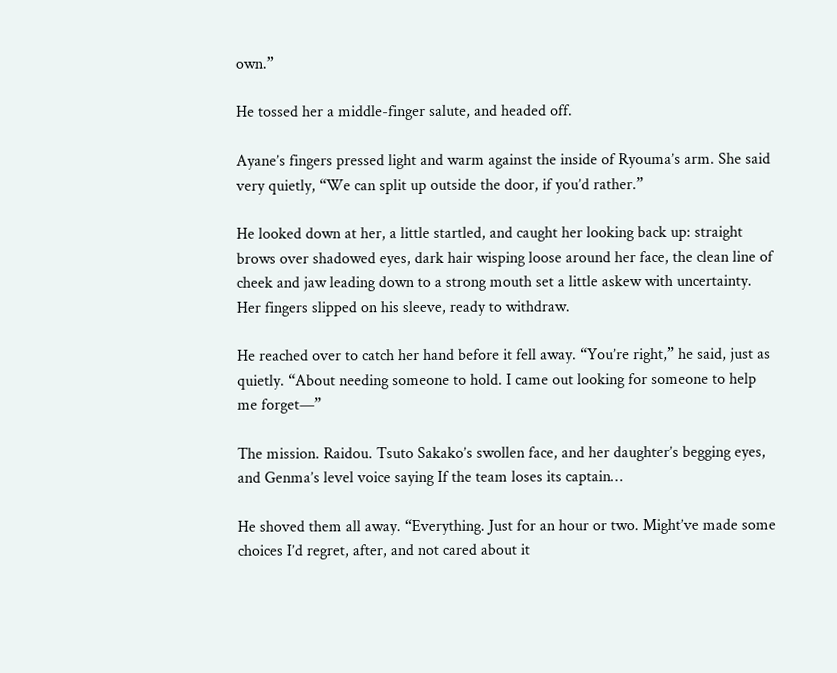own.”

He tossed her a middle-finger salute, and headed off.

Ayane’s fingers pressed light and warm against the inside of Ryouma’s arm. She said very quietly, “We can split up outside the door, if you’d rather.”

He looked down at her, a little startled, and caught her looking back up: straight brows over shadowed eyes, dark hair wisping loose around her face, the clean line of cheek and jaw leading down to a strong mouth set a little askew with uncertainty. Her fingers slipped on his sleeve, ready to withdraw.

He reached over to catch her hand before it fell away. “You’re right,” he said, just as quietly. “About needing someone to hold. I came out looking for someone to help me forget—”

The mission. Raidou. Tsuto Sakako’s swollen face, and her daughter’s begging eyes, and Genma’s level voice saying If the team loses its captain…

He shoved them all away. “Everything. Just for an hour or two. Might’ve made some choices I’d regret, after, and not cared about it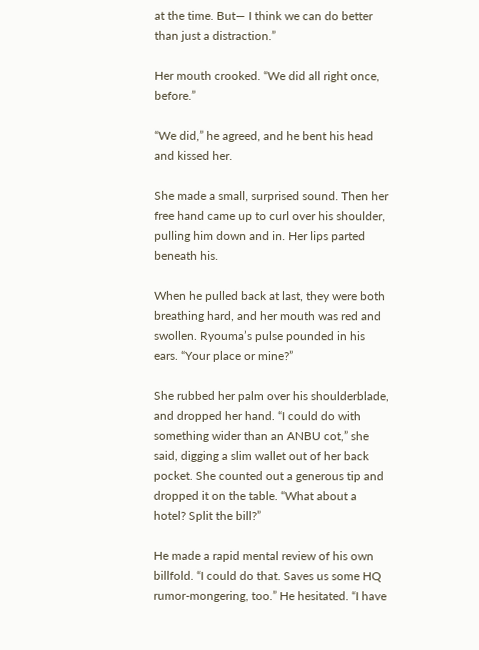at the time. But— I think we can do better than just a distraction.”

Her mouth crooked. “We did all right once, before.”

“We did,” he agreed, and he bent his head and kissed her.

She made a small, surprised sound. Then her free hand came up to curl over his shoulder, pulling him down and in. Her lips parted beneath his.

When he pulled back at last, they were both breathing hard, and her mouth was red and swollen. Ryouma’s pulse pounded in his ears. “Your place or mine?”

She rubbed her palm over his shoulderblade, and dropped her hand. “I could do with something wider than an ANBU cot,” she said, digging a slim wallet out of her back pocket. She counted out a generous tip and dropped it on the table. “What about a hotel? Split the bill?”

He made a rapid mental review of his own billfold. “I could do that. Saves us some HQ rumor-mongering, too.” He hesitated. “I have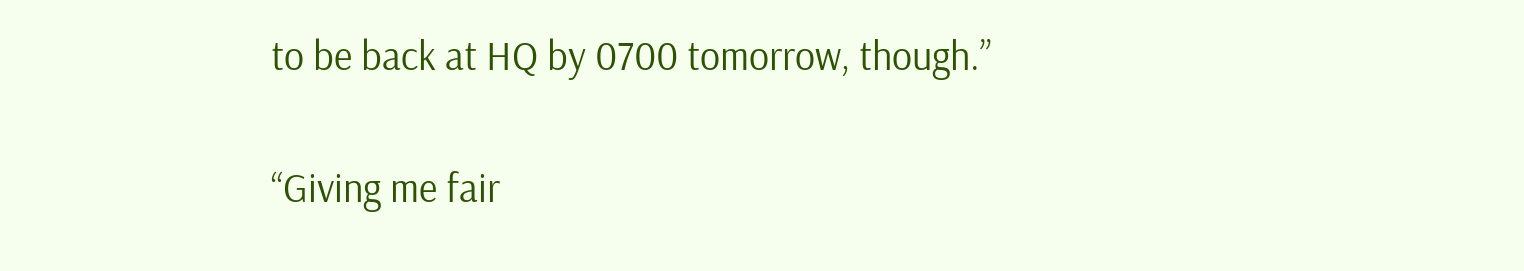to be back at HQ by 0700 tomorrow, though.”

“Giving me fair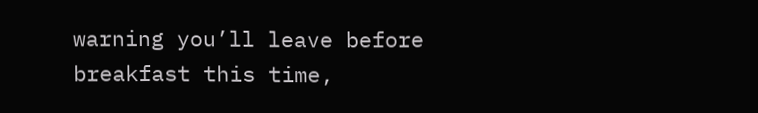warning you’ll leave before breakfast this time,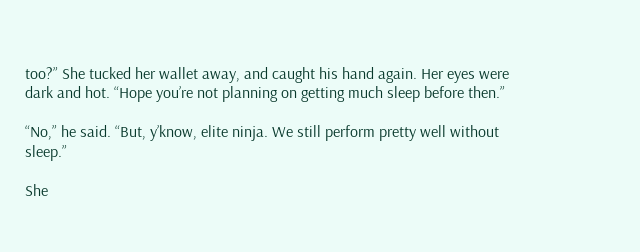too?” She tucked her wallet away, and caught his hand again. Her eyes were dark and hot. “Hope you’re not planning on getting much sleep before then.”

“No,” he said. “But, y’know, elite ninja. We still perform pretty well without sleep.”

She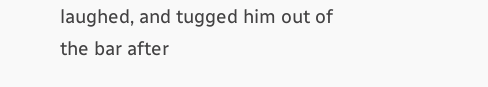laughed, and tugged him out of the bar after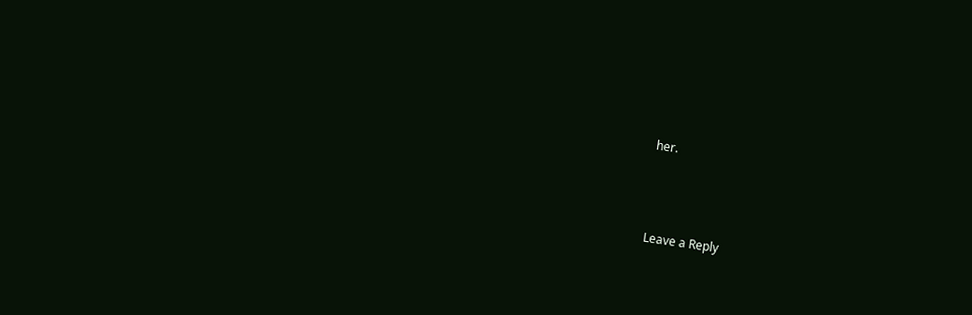her.



Leave a Reply